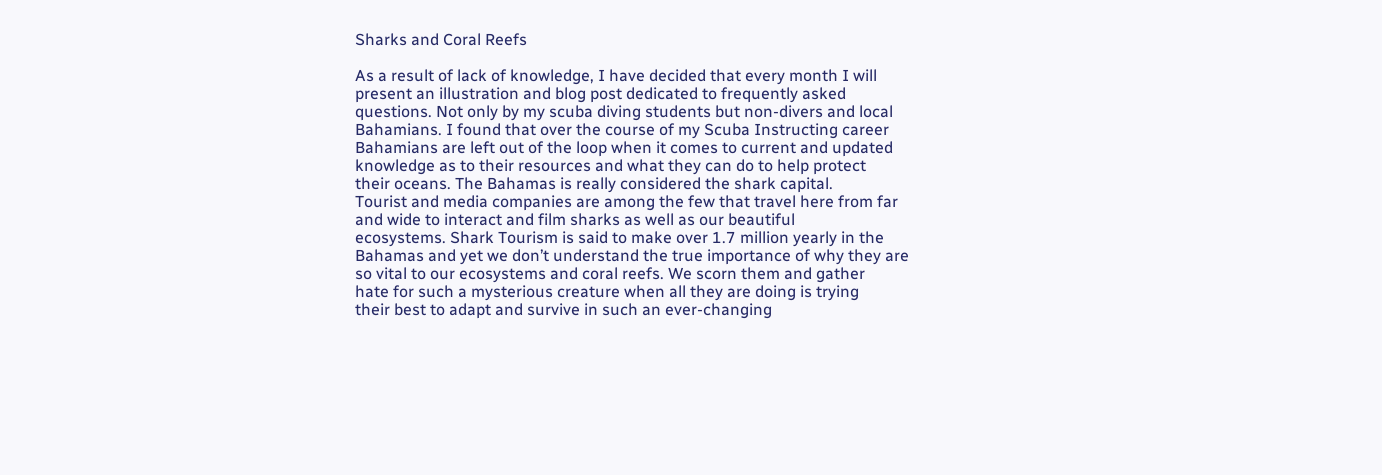Sharks and Coral Reefs

As a result of lack of knowledge, I have decided that every month I will
present an illustration and blog post dedicated to frequently asked
questions. Not only by my scuba diving students but non-divers and local
Bahamians. I found that over the course of my Scuba Instructing career
Bahamians are left out of the loop when it comes to current and updated
knowledge as to their resources and what they can do to help protect
their oceans. The Bahamas is really considered the shark capital.
Tourist and media companies are among the few that travel here from far
and wide to interact and film sharks as well as our beautiful
ecosystems. Shark Tourism is said to make over 1.7 million yearly in the
Bahamas and yet we don’t understand the true importance of why they are
so vital to our ecosystems and coral reefs. We scorn them and gather
hate for such a mysterious creature when all they are doing is trying
their best to adapt and survive in such an ever-changing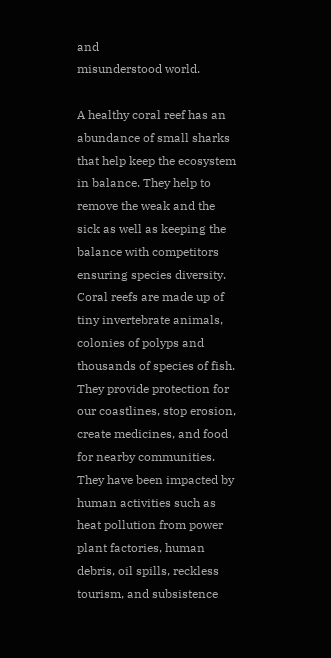and
misunderstood world.

A healthy coral reef has an abundance of small sharks that help keep the ecosystem in balance. They help to remove the weak and the sick as well as keeping the balance with competitors ensuring species diversity. Coral reefs are made up of tiny invertebrate animals, colonies of polyps and thousands of species of fish. They provide protection for our coastlines, stop erosion, create medicines, and food for nearby communities. They have been impacted by human activities such as heat pollution from power plant factories, human debris, oil spills, reckless tourism, and subsistence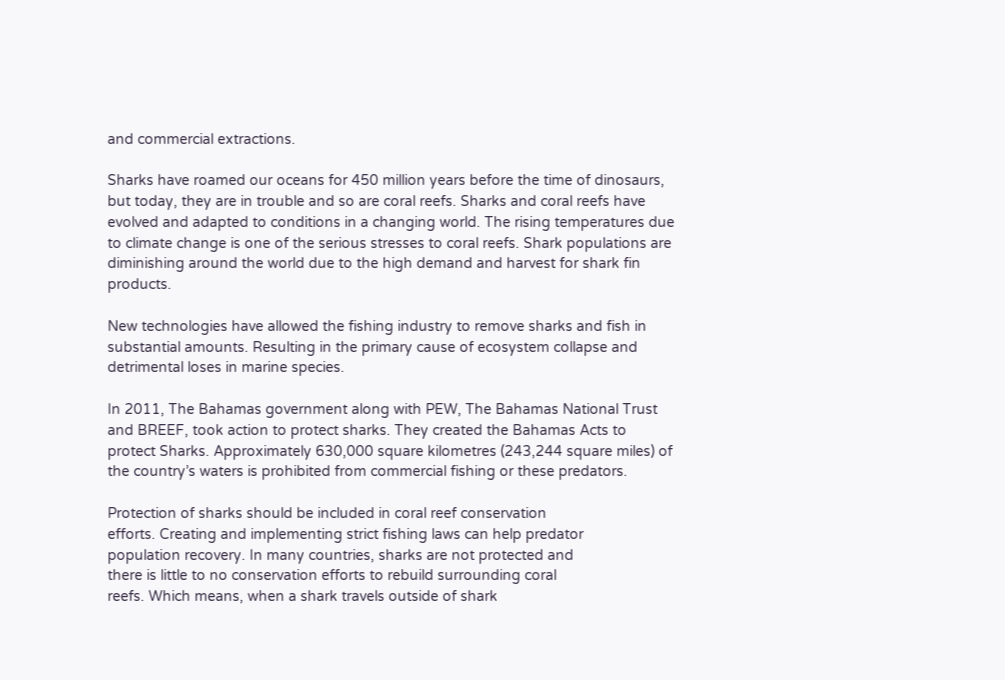and commercial extractions.

Sharks have roamed our oceans for 450 million years before the time of dinosaurs, but today, they are in trouble and so are coral reefs. Sharks and coral reefs have evolved and adapted to conditions in a changing world. The rising temperatures due to climate change is one of the serious stresses to coral reefs. Shark populations are diminishing around the world due to the high demand and harvest for shark fin products.

New technologies have allowed the fishing industry to remove sharks and fish in substantial amounts. Resulting in the primary cause of ecosystem collapse and detrimental loses in marine species.

In 2011, The Bahamas government along with PEW, The Bahamas National Trust and BREEF, took action to protect sharks. They created the Bahamas Acts to protect Sharks. Approximately 630,000 square kilometres (243,244 square miles) of the country’s waters is prohibited from commercial fishing or these predators.

Protection of sharks should be included in coral reef conservation
efforts. Creating and implementing strict fishing laws can help predator
population recovery. In many countries, sharks are not protected and
there is little to no conservation efforts to rebuild surrounding coral
reefs. Which means, when a shark travels outside of shark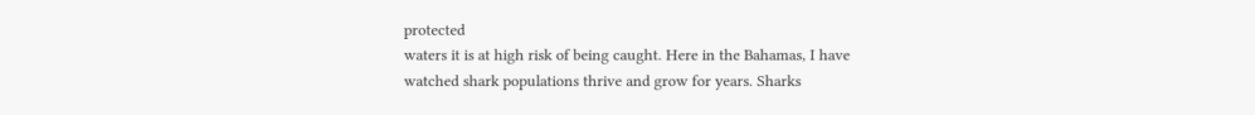protected
waters it is at high risk of being caught. Here in the Bahamas, I have
watched shark populations thrive and grow for years. Sharks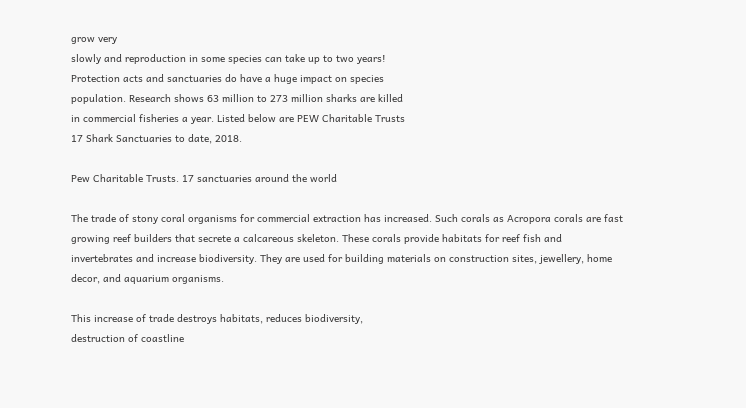grow very
slowly and reproduction in some species can take up to two years!
Protection acts and sanctuaries do have a huge impact on species
population. Research shows 63 million to 273 million sharks are killed
in commercial fisheries a year. Listed below are PEW Charitable Trusts
17 Shark Sanctuaries to date, 2018.

Pew Charitable Trusts. 17 sanctuaries around the world

The trade of stony coral organisms for commercial extraction has increased. Such corals as Acropora corals are fast growing reef builders that secrete a calcareous skeleton. These corals provide habitats for reef fish and invertebrates and increase biodiversity. They are used for building materials on construction sites, jewellery, home decor, and aquarium organisms.

This increase of trade destroys habitats, reduces biodiversity,
destruction of coastline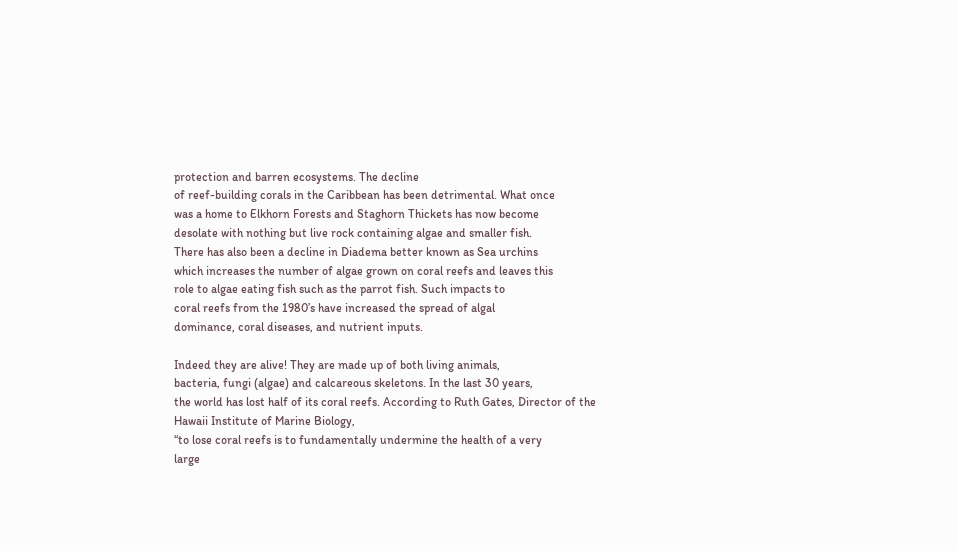protection and barren ecosystems. The decline
of reef-building corals in the Caribbean has been detrimental. What once
was a home to Elkhorn Forests and Staghorn Thickets has now become
desolate with nothing but live rock containing algae and smaller fish.
There has also been a decline in Diadema better known as Sea urchins
which increases the number of algae grown on coral reefs and leaves this
role to algae eating fish such as the parrot fish. Such impacts to
coral reefs from the 1980’s have increased the spread of algal
dominance, coral diseases, and nutrient inputs.

Indeed they are alive! They are made up of both living animals,
bacteria, fungi (algae) and calcareous skeletons. In the last 30 years,
the world has lost half of its coral reefs. According to Ruth Gates, Director of the Hawaii Institute of Marine Biology,
“to lose coral reefs is to fundamentally undermine the health of a very
large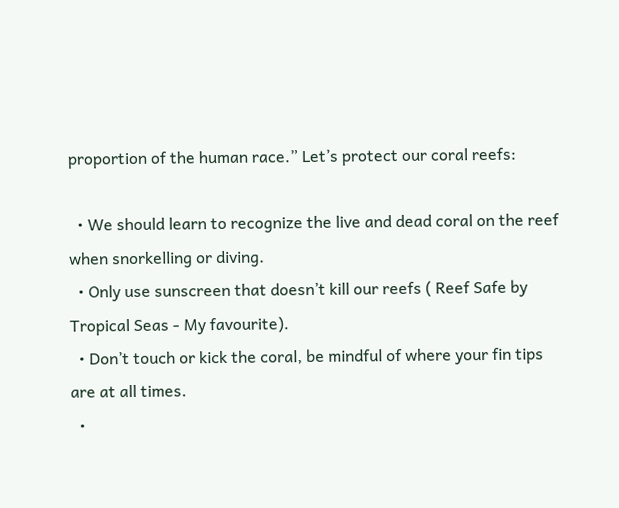proportion of the human race.” Let’s protect our coral reefs:

  • We should learn to recognize the live and dead coral on the reef when snorkelling or diving.
  • Only use sunscreen that doesn’t kill our reefs ( Reef Safe by Tropical Seas - My favourite).
  • Don’t touch or kick the coral, be mindful of where your fin tips are at all times.
  •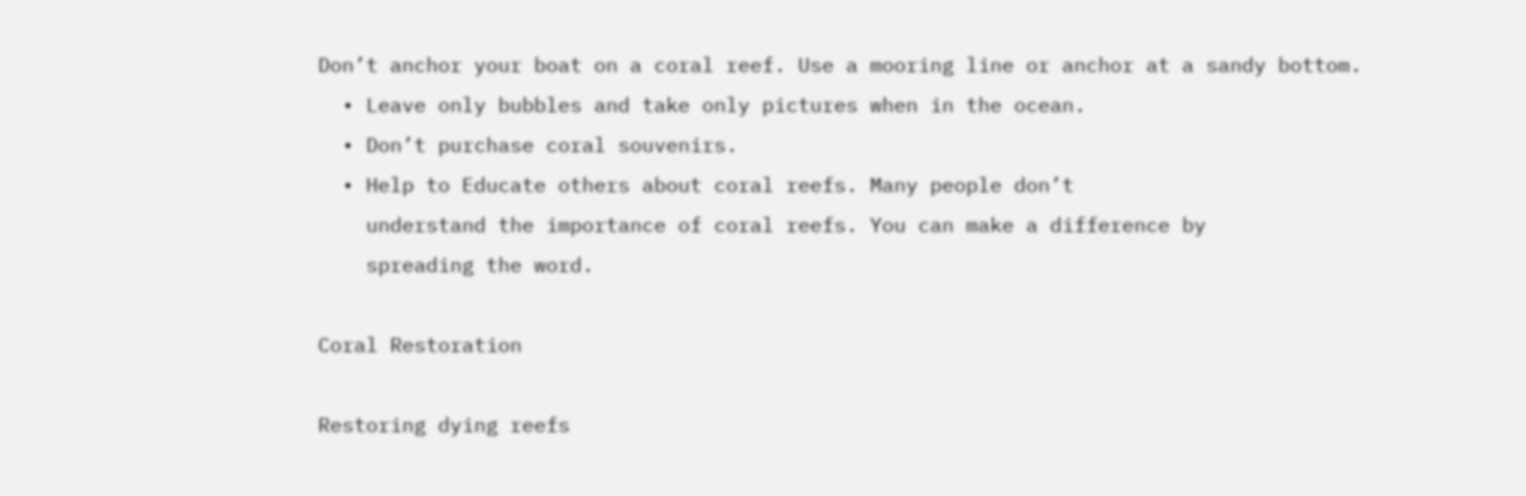Don’t anchor your boat on a coral reef. Use a mooring line or anchor at a sandy bottom.
  • Leave only bubbles and take only pictures when in the ocean.
  • Don’t purchase coral souvenirs.
  • Help to Educate others about coral reefs. Many people don’t
    understand the importance of coral reefs. You can make a difference by
    spreading the word.

Coral Restoration

Restoring dying reefs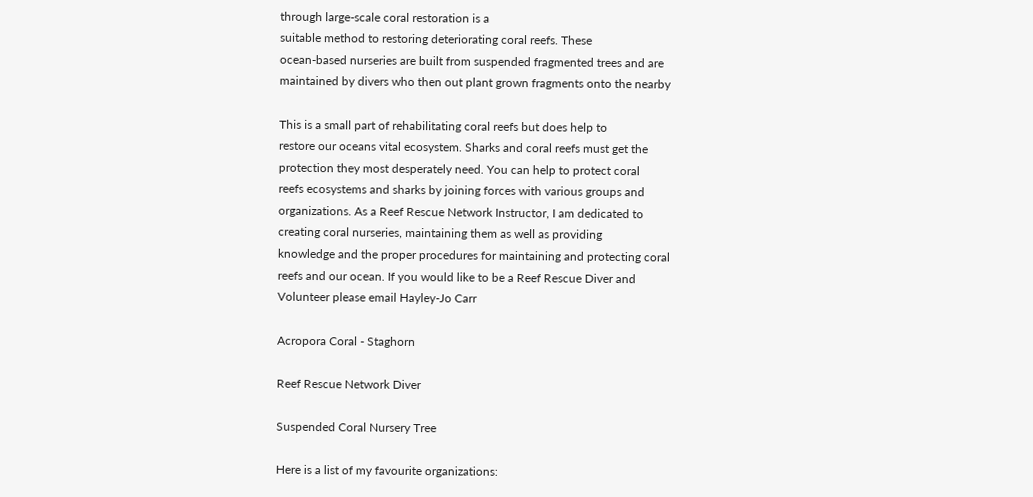through large-scale coral restoration is a
suitable method to restoring deteriorating coral reefs. These
ocean-based nurseries are built from suspended fragmented trees and are
maintained by divers who then out plant grown fragments onto the nearby

This is a small part of rehabilitating coral reefs but does help to
restore our oceans vital ecosystem. Sharks and coral reefs must get the
protection they most desperately need. You can help to protect coral
reefs ecosystems and sharks by joining forces with various groups and
organizations. As a Reef Rescue Network Instructor, I am dedicated to
creating coral nurseries, maintaining them as well as providing
knowledge and the proper procedures for maintaining and protecting coral
reefs and our ocean. If you would like to be a Reef Rescue Diver and
Volunteer please email Hayley-Jo Carr

Acropora Coral - Staghorn

Reef Rescue Network Diver

Suspended Coral Nursery Tree

Here is a list of my favourite organizations: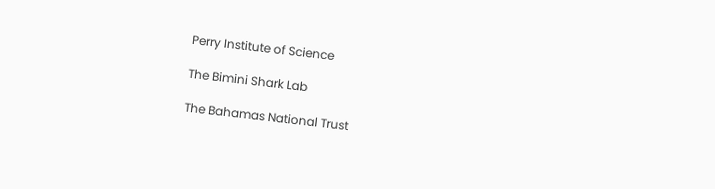Perry Institute of Science

The Bimini Shark Lab

The Bahamas National Trust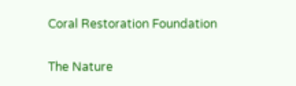Coral Restoration Foundation

The Nature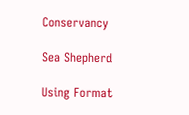Conservancy

Sea Shepherd

Using Format